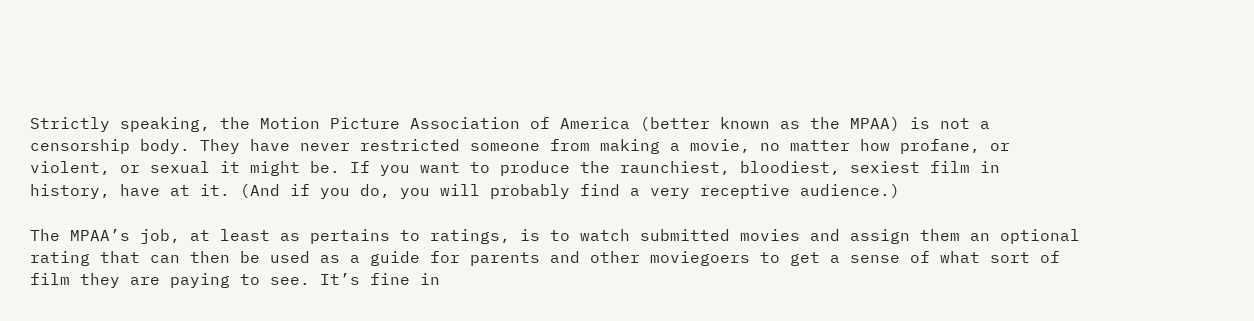Strictly speaking, the Motion Picture Association of America (better known as the MPAA) is not a censorship body. They have never restricted someone from making a movie, no matter how profane, or violent, or sexual it might be. If you want to produce the raunchiest, bloodiest, sexiest film in history, have at it. (And if you do, you will probably find a very receptive audience.)

The MPAA’s job, at least as pertains to ratings, is to watch submitted movies and assign them an optional rating that can then be used as a guide for parents and other moviegoers to get a sense of what sort of film they are paying to see. It’s fine in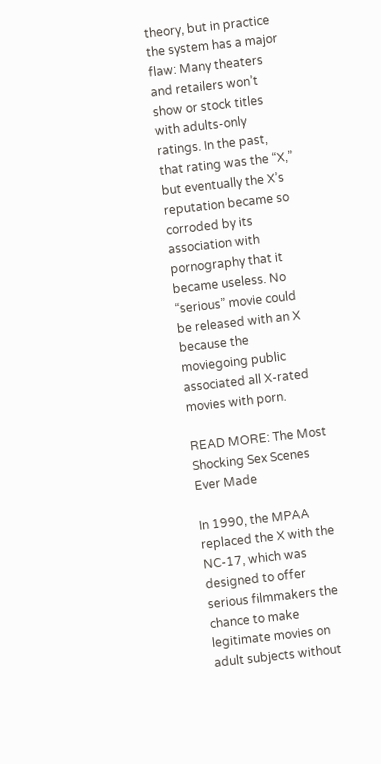theory, but in practice the system has a major flaw: Many theaters and retailers won’t show or stock titles with adults-only ratings. In the past, that rating was the “X,” but eventually the X’s reputation became so corroded by its association with pornography that it became useless. No “serious” movie could be released with an X because the moviegoing public associated all X-rated movies with porn.

READ MORE: The Most Shocking Sex Scenes Ever Made

In 1990, the MPAA replaced the X with the NC-17, which was designed to offer serious filmmakers the chance to make legitimate movies on adult subjects without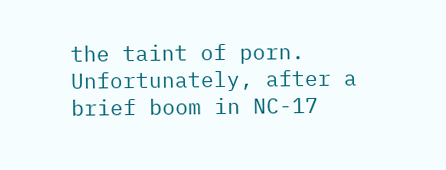the taint of porn. Unfortunately, after a brief boom in NC-17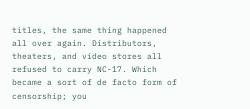titles, the same thing happened all over again. Distributors, theaters, and video stores all refused to carry NC-17. Which became a sort of de facto form of censorship; you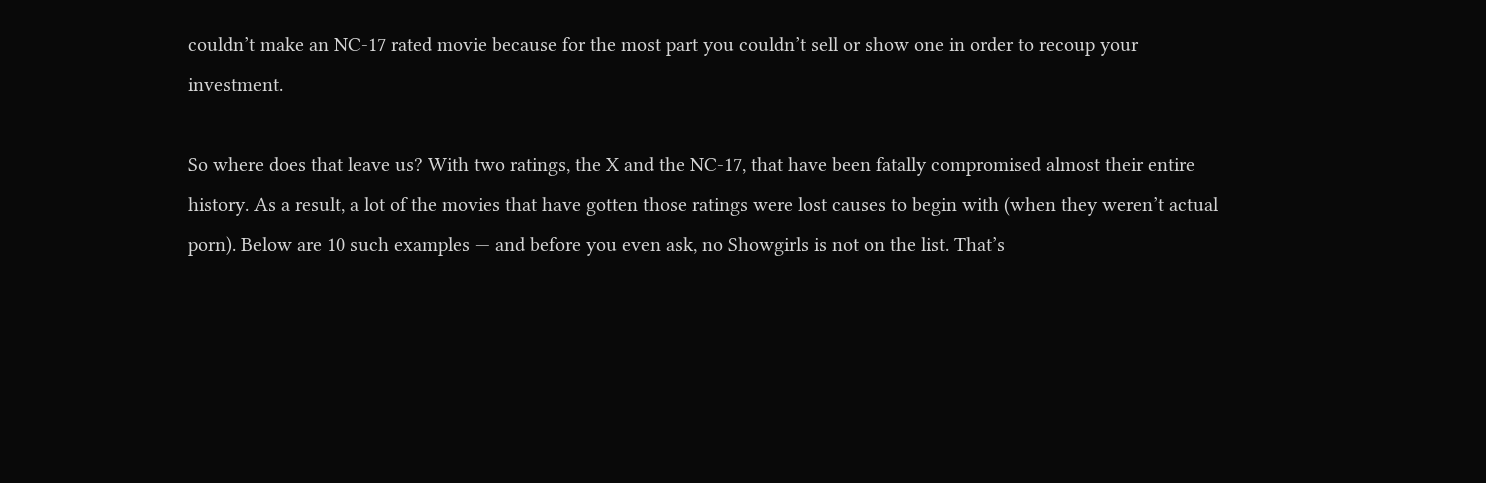couldn’t make an NC-17 rated movie because for the most part you couldn’t sell or show one in order to recoup your investment.

So where does that leave us? With two ratings, the X and the NC-17, that have been fatally compromised almost their entire history. As a result, a lot of the movies that have gotten those ratings were lost causes to begin with (when they weren’t actual porn). Below are 10 such examples — and before you even ask, no Showgirls is not on the list. That’s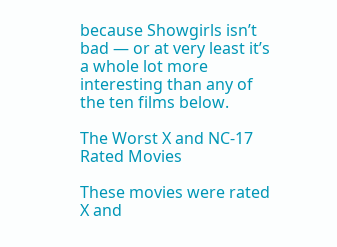because Showgirls isn’t bad — or at very least it’s a whole lot more interesting than any of the ten films below.

The Worst X and NC-17 Rated Movies

These movies were rated X and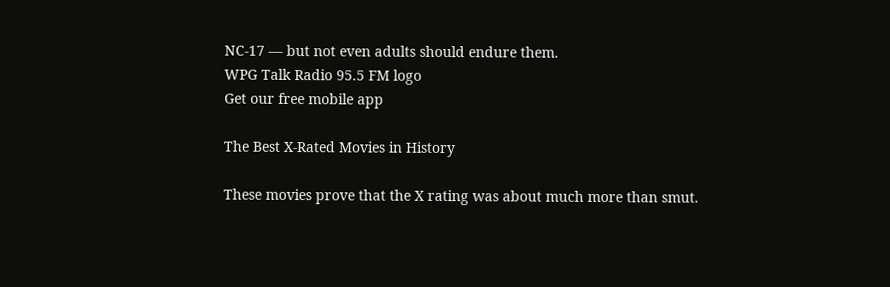NC-17 — but not even adults should endure them.
WPG Talk Radio 95.5 FM logo
Get our free mobile app

The Best X-Rated Movies in History

These movies prove that the X rating was about much more than smut.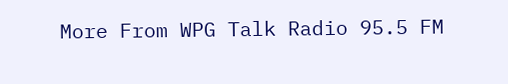More From WPG Talk Radio 95.5 FM